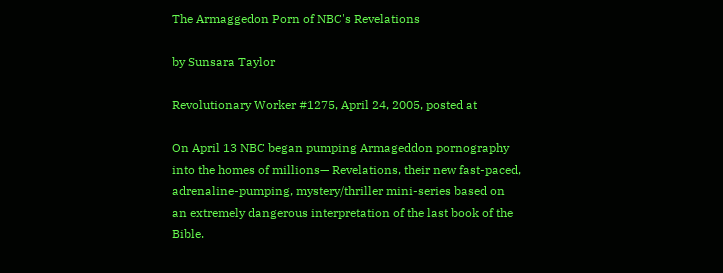The Armaggedon Porn of NBC's Revelations

by Sunsara Taylor

Revolutionary Worker #1275, April 24, 2005, posted at

On April 13 NBC began pumping Armageddon pornography into the homes of millions— Revelations, their new fast-paced, adrenaline-pumping, mystery/thriller mini-series based on an extremely dangerous interpretation of the last book of the Bible.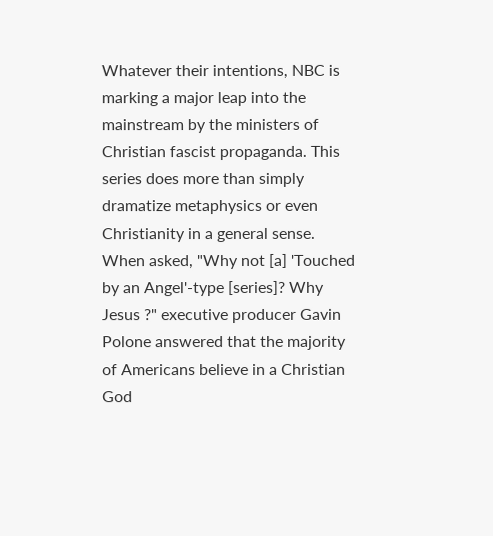Whatever their intentions, NBC is marking a major leap into the mainstream by the ministers of Christian fascist propaganda. This series does more than simply dramatize metaphysics or even Christianity in a general sense. When asked, "Why not [a] 'Touched by an Angel'-type [series]? Why Jesus ?" executive producer Gavin Polone answered that the majority of Americans believe in a Christian God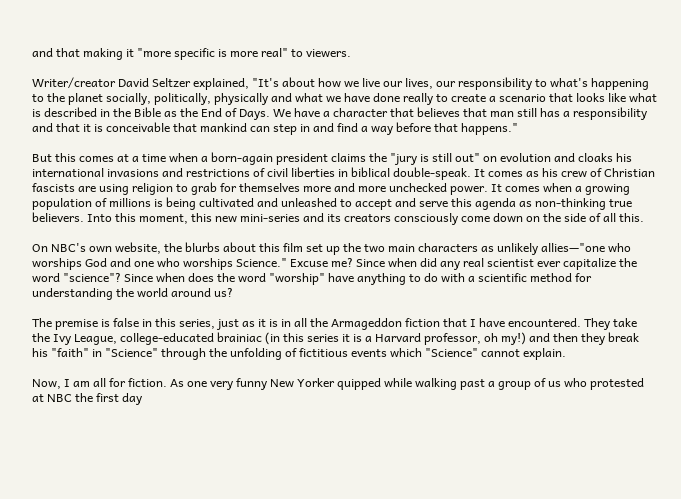and that making it "more specific is more real" to viewers.

Writer/creator David Seltzer explained, "It's about how we live our lives, our responsibility to what's happening to the planet socially, politically, physically and what we have done really to create a scenario that looks like what is described in the Bible as the End of Days. We have a character that believes that man still has a responsibility and that it is conceivable that mankind can step in and find a way before that happens."

But this comes at a time when a born-again president claims the "jury is still out" on evolution and cloaks his international invasions and restrictions of civil liberties in biblical double-speak. It comes as his crew of Christian fascists are using religion to grab for themselves more and more unchecked power. It comes when a growing population of millions is being cultivated and unleashed to accept and serve this agenda as non-thinking true believers. Into this moment, this new mini-series and its creators consciously come down on the side of all this.

On NBC's own website, the blurbs about this film set up the two main characters as unlikely allies—"one who worships God and one who worships Science." Excuse me? Since when did any real scientist ever capitalize the word "science"? Since when does the word "worship" have anything to do with a scientific method for understanding the world around us?

The premise is false in this series, just as it is in all the Armageddon fiction that I have encountered. They take the Ivy League, college-educated brainiac (in this series it is a Harvard professor, oh my!) and then they break his "faith" in "Science" through the unfolding of fictitious events which "Science" cannot explain.

Now, I am all for fiction. As one very funny New Yorker quipped while walking past a group of us who protested at NBC the first day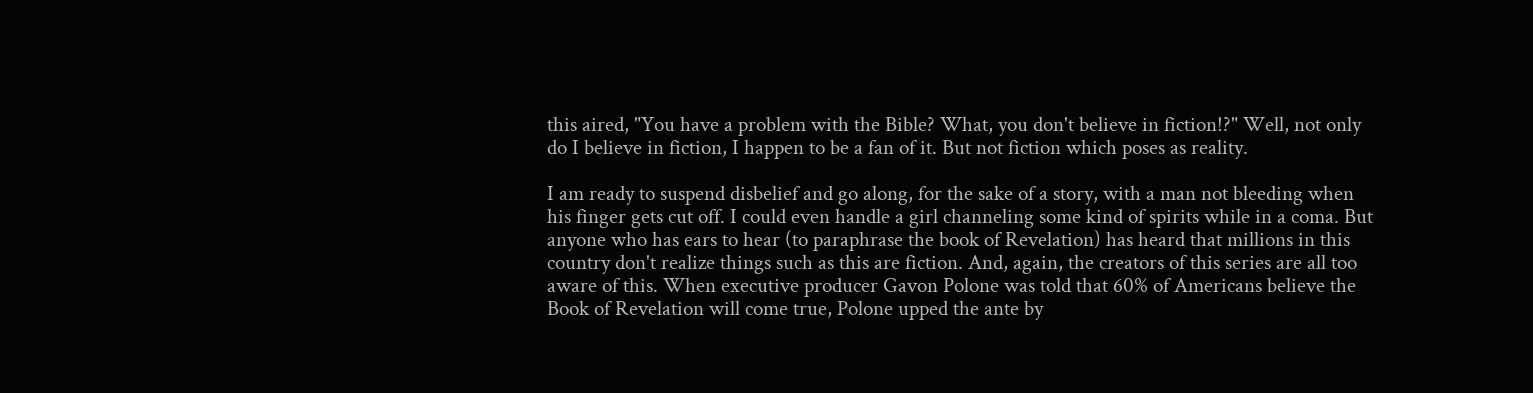this aired, "You have a problem with the Bible? What, you don't believe in fiction!?" Well, not only do I believe in fiction, I happen to be a fan of it. But not fiction which poses as reality.

I am ready to suspend disbelief and go along, for the sake of a story, with a man not bleeding when his finger gets cut off. I could even handle a girl channeling some kind of spirits while in a coma. But anyone who has ears to hear (to paraphrase the book of Revelation) has heard that millions in this country don't realize things such as this are fiction. And, again, the creators of this series are all too aware of this. When executive producer Gavon Polone was told that 60% of Americans believe the Book of Revelation will come true, Polone upped the ante by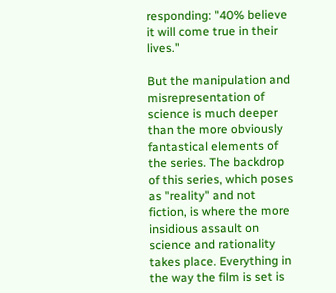responding: "40% believe it will come true in their lives."

But the manipulation and misrepresentation of science is much deeper than the more obviously fantastical elements of the series. The backdrop of this series, which poses as "reality" and not fiction, is where the more insidious assault on science and rationality takes place. Everything in the way the film is set is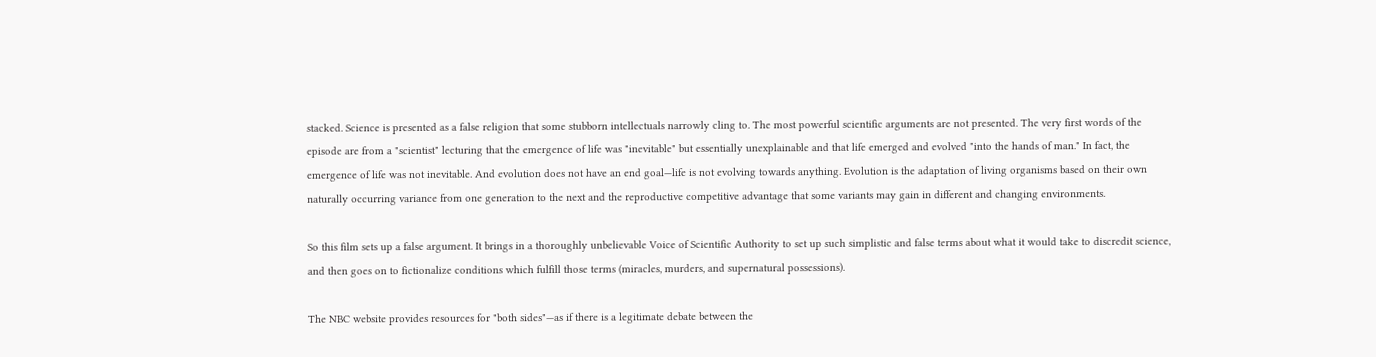stacked. Science is presented as a false religion that some stubborn intellectuals narrowly cling to. The most powerful scientific arguments are not presented. The very first words of the episode are from a "scientist" lecturing that the emergence of life was "inevitable" but essentially unexplainable and that life emerged and evolved "into the hands of man." In fact, the emergence of life was not inevitable. And evolution does not have an end goal—life is not evolving towards anything. Evolution is the adaptation of living organisms based on their own naturally occurring variance from one generation to the next and the reproductive competitive advantage that some variants may gain in different and changing environments.

So this film sets up a false argument. It brings in a thoroughly unbelievable Voice of Scientific Authority to set up such simplistic and false terms about what it would take to discredit science, and then goes on to fictionalize conditions which fulfill those terms (miracles, murders, and supernatural possessions).

The NBC website provides resources for "both sides"—as if there is a legitimate debate between the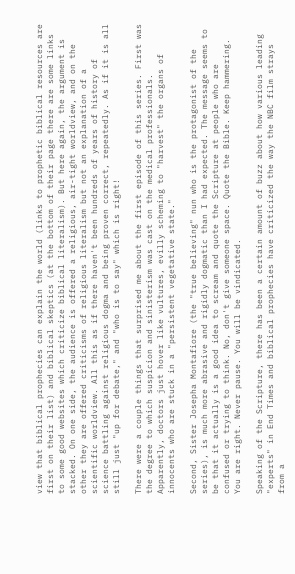view that biblical prophecies can explain the world (links to prophetic biblical resources are first on their list) and biblical skeptics (at the bottom of their page there are some links to some good websites which criticize biblical literalism). But here again, the argument is stacked. On one side, the audience is offered a religious, air-tight worldview, and on the other they are offered criticisms of religious literalism but not an explanation of a scientific worldview. All this as if there haven't been hundreds of years of history of science battling against religious dogma and being proven correct, repeatedly. As if it is all still just "up for debate," and "who is to say" which is right!

There were a couple things that surprised me about the first episode of this series. First was the degree to which suspicion and sinisterism was cast on the medical professionals. Apparently, doctors just hover like vultures, evilly scheming to "harvest" the organs of innocents who are stuck in a "persistent vegetative state."

Second, Sister Josepha Montafiore (the "true believing" nun who is the protagonist of the series), is much more abrasive and rigidly dogmatic than I had expected. The message seems to be that it actually is a good idea to scream and quote the Scripture at people who are confused or trying to think. No, don't give someone space. Quote the Bible. Keep hammering. You are right. Never pause. You will be vindicated.

Speaking of the Scripture, there has been a certain amount of buzz about how various leading "experts" in End Times and biblical prophecies have criticized the way the NBC film strays from a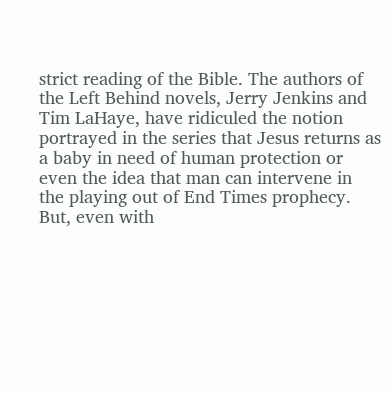strict reading of the Bible. The authors of the Left Behind novels, Jerry Jenkins and Tim LaHaye, have ridiculed the notion portrayed in the series that Jesus returns as a baby in need of human protection or even the idea that man can intervene in the playing out of End Times prophecy. But, even with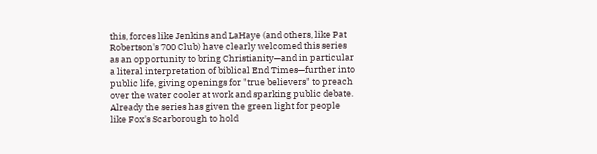this, forces like Jenkins and LaHaye (and others, like Pat Robertson's 700 Club) have clearly welcomed this series as an opportunity to bring Christianity—and in particular a literal interpretation of biblical End Times—further into public life, giving openings for "true believers" to preach over the water cooler at work and sparking public debate. Already the series has given the green light for people like Fox's Scarborough to hold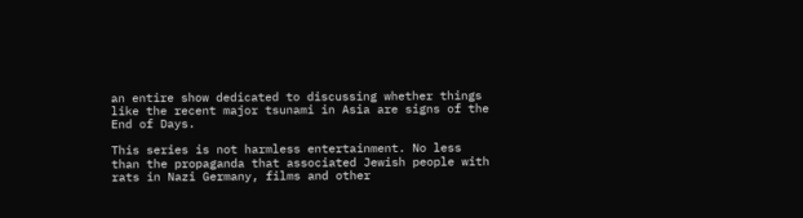an entire show dedicated to discussing whether things like the recent major tsunami in Asia are signs of the End of Days.

This series is not harmless entertainment. No less than the propaganda that associated Jewish people with rats in Nazi Germany, films and other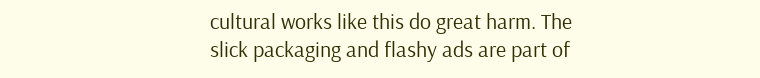cultural works like this do great harm. The slick packaging and flashy ads are part of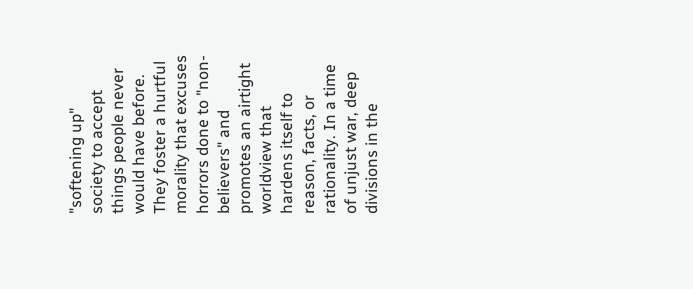"softening up" society to accept things people never would have before. They foster a hurtful morality that excuses horrors done to "non-believers" and promotes an airtight worldview that hardens itself to reason, facts, or rationality. In a time of unjust war, deep divisions in the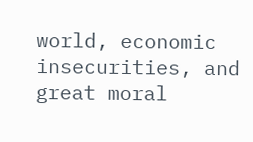world, economic insecurities, and great moral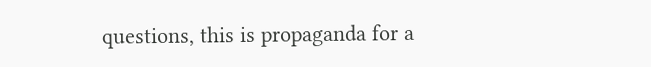questions, this is propaganda for a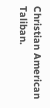Christian American Taliban.